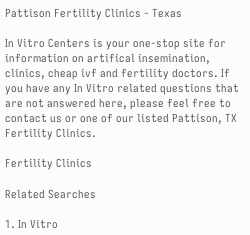Pattison Fertility Clinics - Texas

In Vitro Centers is your one-stop site for information on artifical insemination, clinics, cheap ivf and fertility doctors. If you have any In Vitro related questions that are not answered here, please feel free to contact us or one of our listed Pattison, TX Fertility Clinics.

Fertility Clinics

Related Searches

1. In Vitro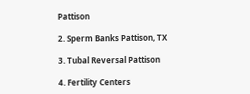Pattison

2. Sperm Banks Pattison, TX

3. Tubal Reversal Pattison

4. Fertility Centers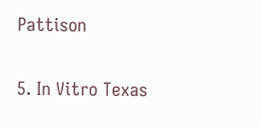Pattison

5. In Vitro Texas